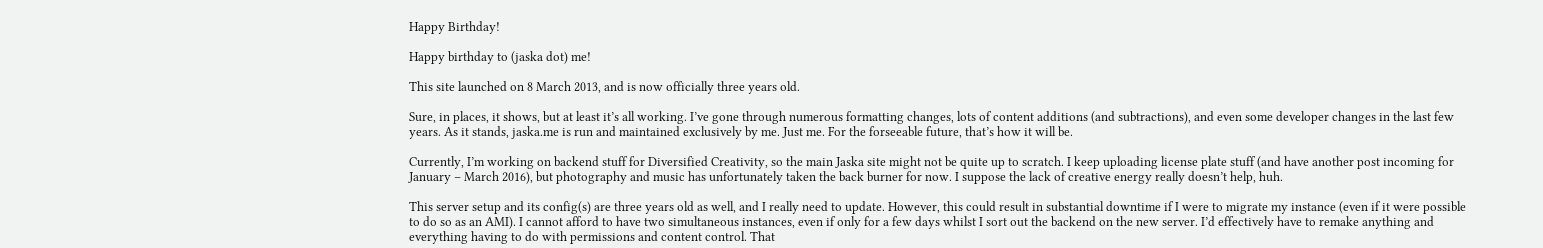Happy Birthday!

Happy birthday to (jaska dot) me!

This site launched on 8 March 2013, and is now officially three years old.

Sure, in places, it shows, but at least it’s all working. I’ve gone through numerous formatting changes, lots of content additions (and subtractions), and even some developer changes in the last few years. As it stands, jaska.me is run and maintained exclusively by me. Just me. For the forseeable future, that’s how it will be.

Currently, I’m working on backend stuff for Diversified Creativity, so the main Jaska site might not be quite up to scratch. I keep uploading license plate stuff (and have another post incoming for January – March 2016), but photography and music has unfortunately taken the back burner for now. I suppose the lack of creative energy really doesn’t help, huh.

This server setup and its config(s) are three years old as well, and I really need to update. However, this could result in substantial downtime if I were to migrate my instance (even if it were possible to do so as an AMI). I cannot afford to have two simultaneous instances, even if only for a few days whilst I sort out the backend on the new server. I’d effectively have to remake anything and everything having to do with permissions and content control. That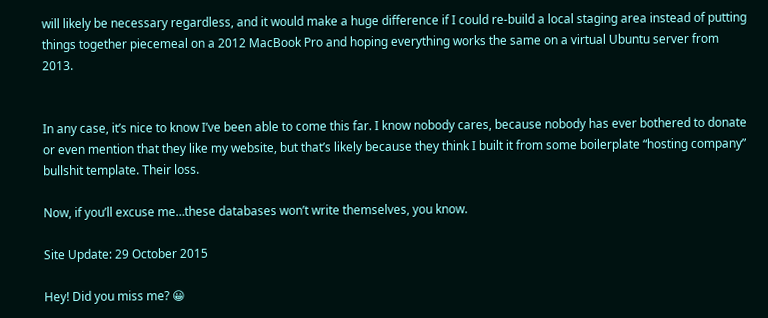will likely be necessary regardless, and it would make a huge difference if I could re-build a local staging area instead of putting things together piecemeal on a 2012 MacBook Pro and hoping everything works the same on a virtual Ubuntu server from 2013.


In any case, it’s nice to know I’ve been able to come this far. I know nobody cares, because nobody has ever bothered to donate or even mention that they like my website, but that’s likely because they think I built it from some boilerplate “hosting company” bullshit template. Their loss.

Now, if you’ll excuse me…these databases won’t write themselves, you know.

Site Update: 29 October 2015

Hey! Did you miss me? 😀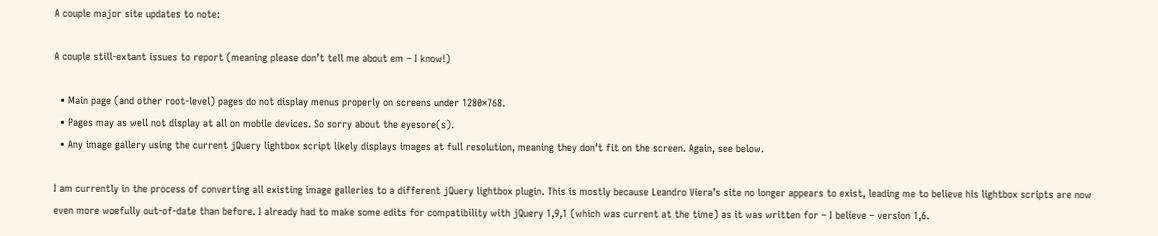A couple major site updates to note:

A couple still-extant issues to report (meaning please don’t tell me about em – I know!)

  • Main page (and other root-level) pages do not display menus properly on screens under 1280×768.
  • Pages may as well not display at all on mobile devices. So sorry about the eyesore(s).
  • Any image gallery using the current jQuery lightbox script likely displays images at full resolution, meaning they don’t fit on the screen. Again, see below.

I am currently in the process of converting all existing image galleries to a different jQuery lightbox plugin. This is mostly because Leandro Viera’s site no longer appears to exist, leading me to believe his lightbox scripts are now even more woefully out-of-date than before. I already had to make some edits for compatibility with jQuery 1,9,1 (which was current at the time) as it was written for – I believe – version 1,6.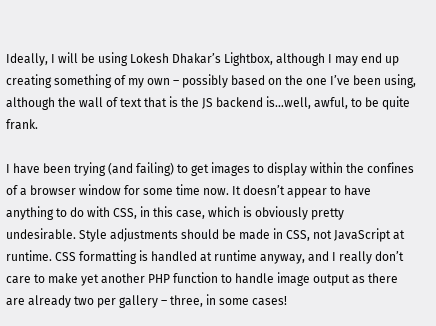Ideally, I will be using Lokesh Dhakar’s Lightbox, although I may end up creating something of my own – possibly based on the one I’ve been using, although the wall of text that is the JS backend is…well, awful, to be quite frank.

I have been trying (and failing) to get images to display within the confines of a browser window for some time now. It doesn’t appear to have anything to do with CSS, in this case, which is obviously pretty undesirable. Style adjustments should be made in CSS, not JavaScript at runtime. CSS formatting is handled at runtime anyway, and I really don’t care to make yet another PHP function to handle image output as there are already two per gallery – three, in some cases!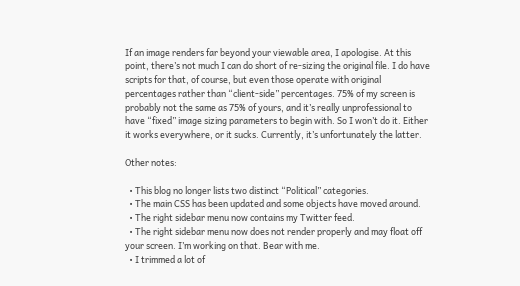If an image renders far beyond your viewable area, I apologise. At this point, there’s not much I can do short of re-sizing the original file. I do have scripts for that, of course, but even those operate with original percentages rather than “client-side” percentages. 75% of my screen is probably not the same as 75% of yours, and it’s really unprofessional to have “fixed” image sizing parameters to begin with. So I won’t do it. Either it works everywhere, or it sucks. Currently, it’s unfortunately the latter.

Other notes:

  • This blog no longer lists two distinct “Political” categories.
  • The main CSS has been updated and some objects have moved around.
  • The right sidebar menu now contains my Twitter feed.
  • The right sidebar menu now does not render properly and may float off your screen. I’m working on that. Bear with me.
  • I trimmed a lot of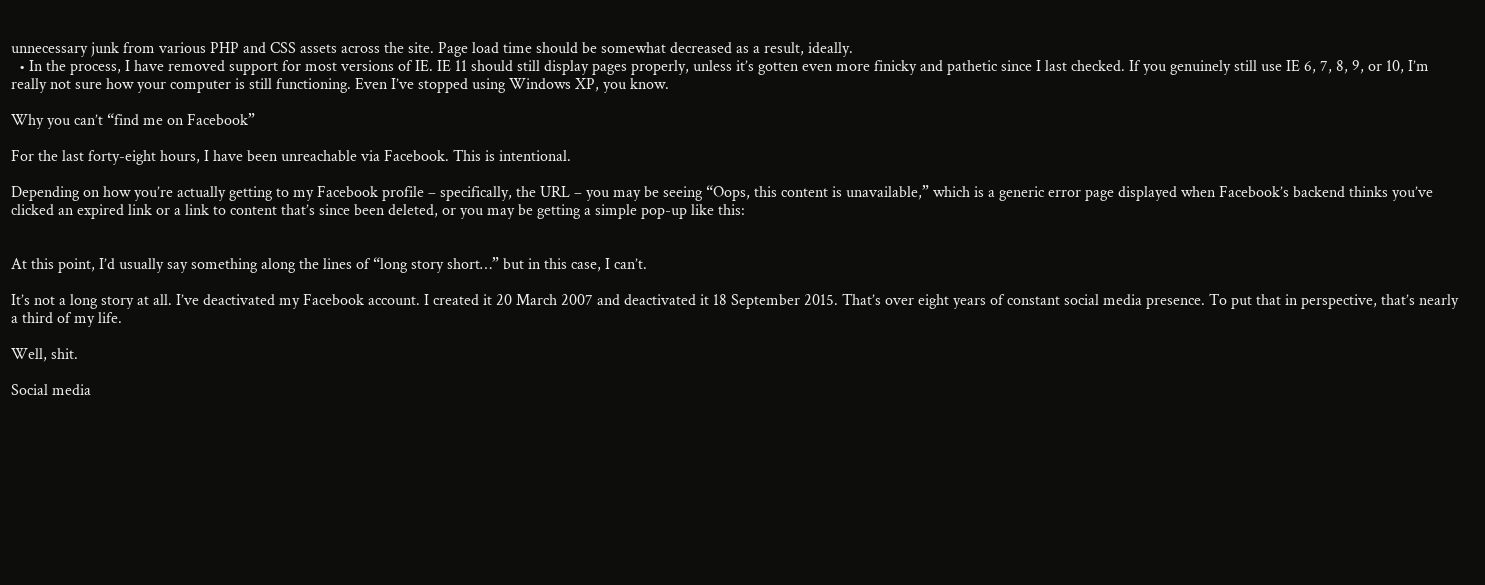unnecessary junk from various PHP and CSS assets across the site. Page load time should be somewhat decreased as a result, ideally.
  • In the process, I have removed support for most versions of IE. IE 11 should still display pages properly, unless it’s gotten even more finicky and pathetic since I last checked. If you genuinely still use IE 6, 7, 8, 9, or 10, I’m really not sure how your computer is still functioning. Even I’ve stopped using Windows XP, you know.

Why you can’t “find me on Facebook”

For the last forty-eight hours, I have been unreachable via Facebook. This is intentional.

Depending on how you’re actually getting to my Facebook profile – specifically, the URL – you may be seeing “Oops, this content is unavailable,” which is a generic error page displayed when Facebook’s backend thinks you’ve clicked an expired link or a link to content that’s since been deleted, or you may be getting a simple pop-up like this:


At this point, I’d usually say something along the lines of “long story short…” but in this case, I can’t.

It’s not a long story at all. I’ve deactivated my Facebook account. I created it 20 March 2007 and deactivated it 18 September 2015. That’s over eight years of constant social media presence. To put that in perspective, that’s nearly a third of my life.

Well, shit.

Social media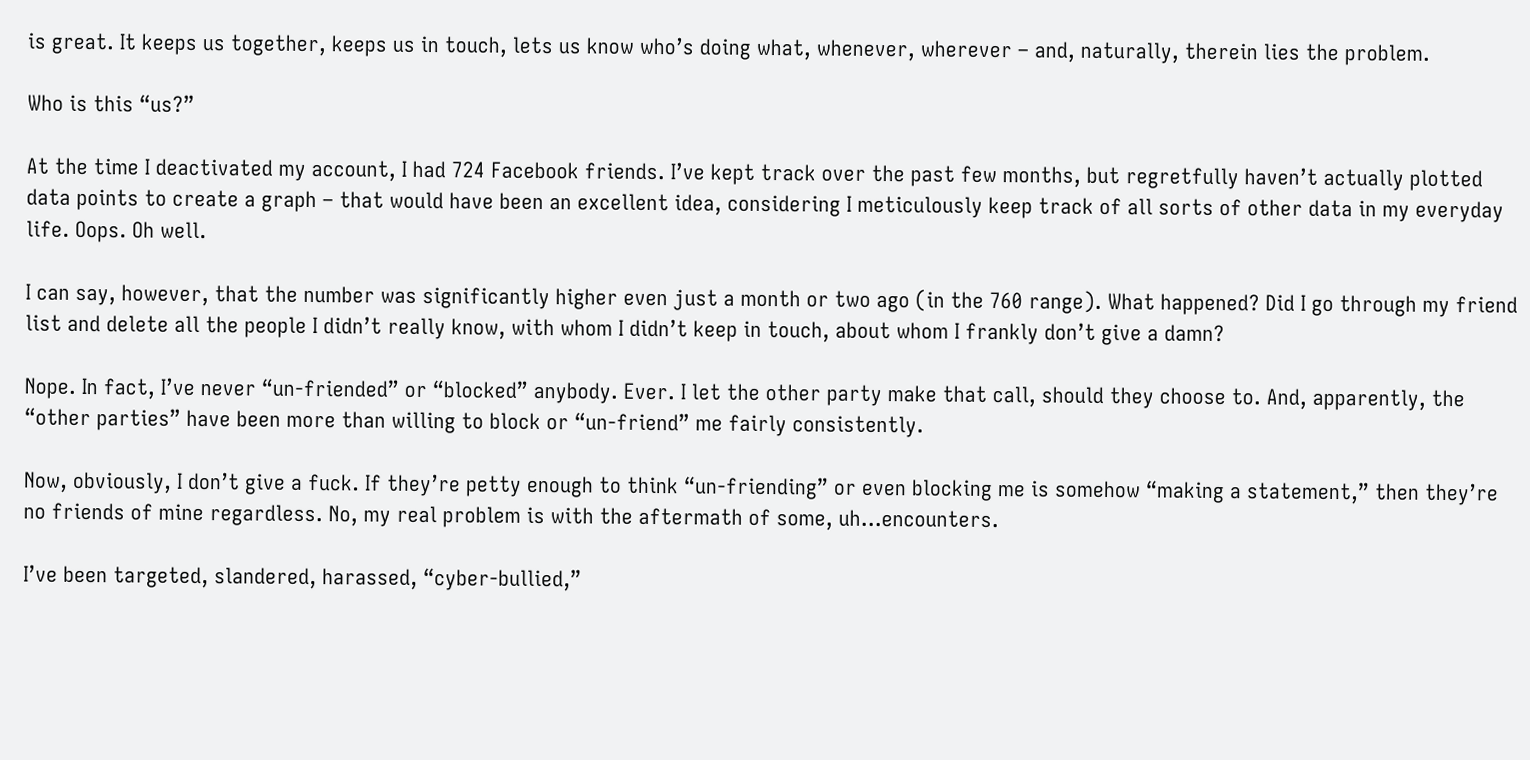is great. It keeps us together, keeps us in touch, lets us know who’s doing what, whenever, wherever – and, naturally, therein lies the problem.

Who is this “us?”

At the time I deactivated my account, I had 724 Facebook friends. I’ve kept track over the past few months, but regretfully haven’t actually plotted data points to create a graph – that would have been an excellent idea, considering I meticulously keep track of all sorts of other data in my everyday life. Oops. Oh well.

I can say, however, that the number was significantly higher even just a month or two ago (in the 760 range). What happened? Did I go through my friend list and delete all the people I didn’t really know, with whom I didn’t keep in touch, about whom I frankly don’t give a damn?

Nope. In fact, I’ve never “un-friended” or “blocked” anybody. Ever. I let the other party make that call, should they choose to. And, apparently, the “other parties” have been more than willing to block or “un-friend” me fairly consistently.

Now, obviously, I don’t give a fuck. If they’re petty enough to think “un-friending” or even blocking me is somehow “making a statement,” then they’re no friends of mine regardless. No, my real problem is with the aftermath of some, uh…encounters.

I’ve been targeted, slandered, harassed, “cyber-bullied,”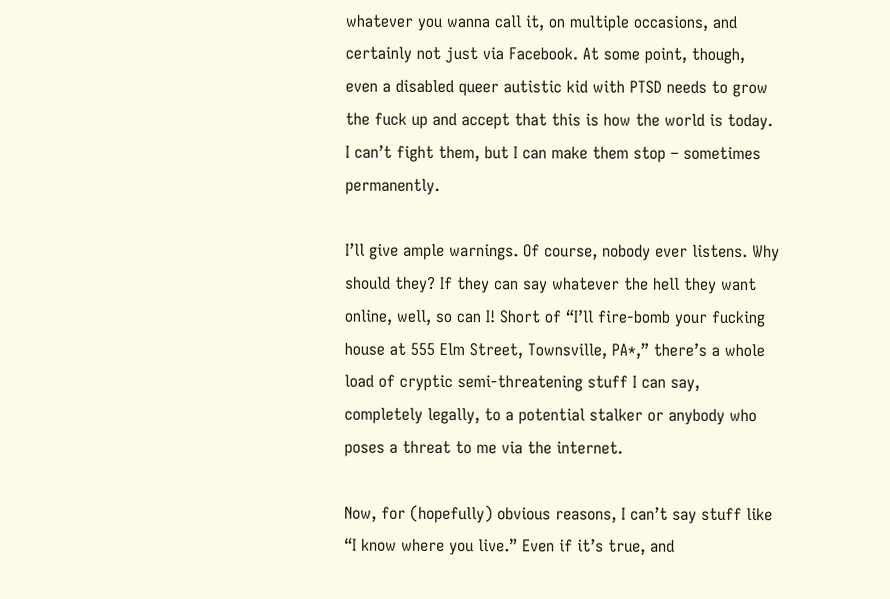whatever you wanna call it, on multiple occasions, and certainly not just via Facebook. At some point, though, even a disabled queer autistic kid with PTSD needs to grow the fuck up and accept that this is how the world is today. I can’t fight them, but I can make them stop – sometimes permanently.

I’ll give ample warnings. Of course, nobody ever listens. Why should they? If they can say whatever the hell they want online, well, so can I! Short of “I’ll fire-bomb your fucking house at 555 Elm Street, Townsville, PA*,” there’s a whole load of cryptic semi-threatening stuff I can say, completely legally, to a potential stalker or anybody who poses a threat to me via the internet.

Now, for (hopefully) obvious reasons, I can’t say stuff like “I know where you live.” Even if it’s true, and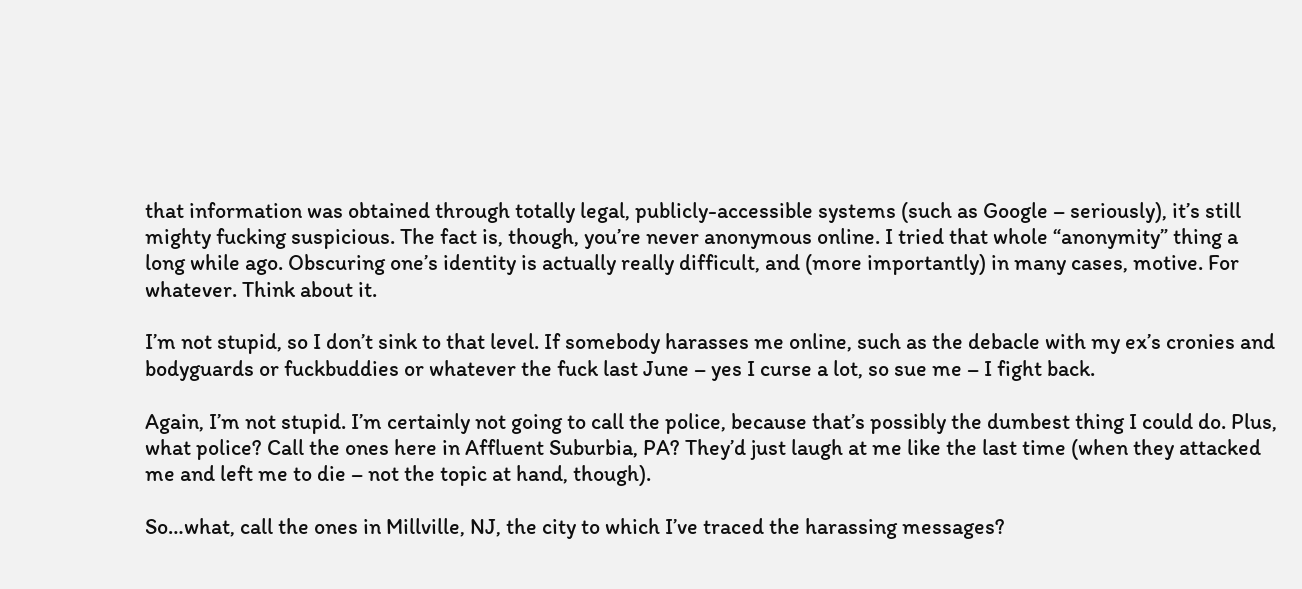that information was obtained through totally legal, publicly-accessible systems (such as Google – seriously), it’s still mighty fucking suspicious. The fact is, though, you’re never anonymous online. I tried that whole “anonymity” thing a long while ago. Obscuring one’s identity is actually really difficult, and (more importantly) in many cases, motive. For whatever. Think about it.

I’m not stupid, so I don’t sink to that level. If somebody harasses me online, such as the debacle with my ex’s cronies and bodyguards or fuckbuddies or whatever the fuck last June – yes I curse a lot, so sue me – I fight back.

Again, I’m not stupid. I’m certainly not going to call the police, because that’s possibly the dumbest thing I could do. Plus, what police? Call the ones here in Affluent Suburbia, PA? They’d just laugh at me like the last time (when they attacked me and left me to die – not the topic at hand, though).

So…what, call the ones in Millville, NJ, the city to which I’ve traced the harassing messages?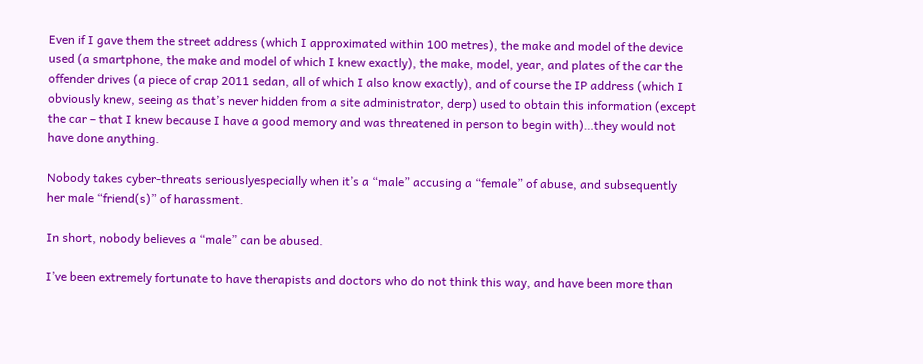Even if I gave them the street address (which I approximated within 100 metres), the make and model of the device used (a smartphone, the make and model of which I knew exactly), the make, model, year, and plates of the car the offender drives (a piece of crap 2011 sedan, all of which I also know exactly), and of course the IP address (which I obviously knew, seeing as that’s never hidden from a site administrator, derp) used to obtain this information (except the car – that I knew because I have a good memory and was threatened in person to begin with)…they would not have done anything.

Nobody takes cyber-threats seriouslyespecially when it’s a “male” accusing a “female” of abuse, and subsequently her male “friend(s)” of harassment.

In short, nobody believes a “male” can be abused.

I’ve been extremely fortunate to have therapists and doctors who do not think this way, and have been more than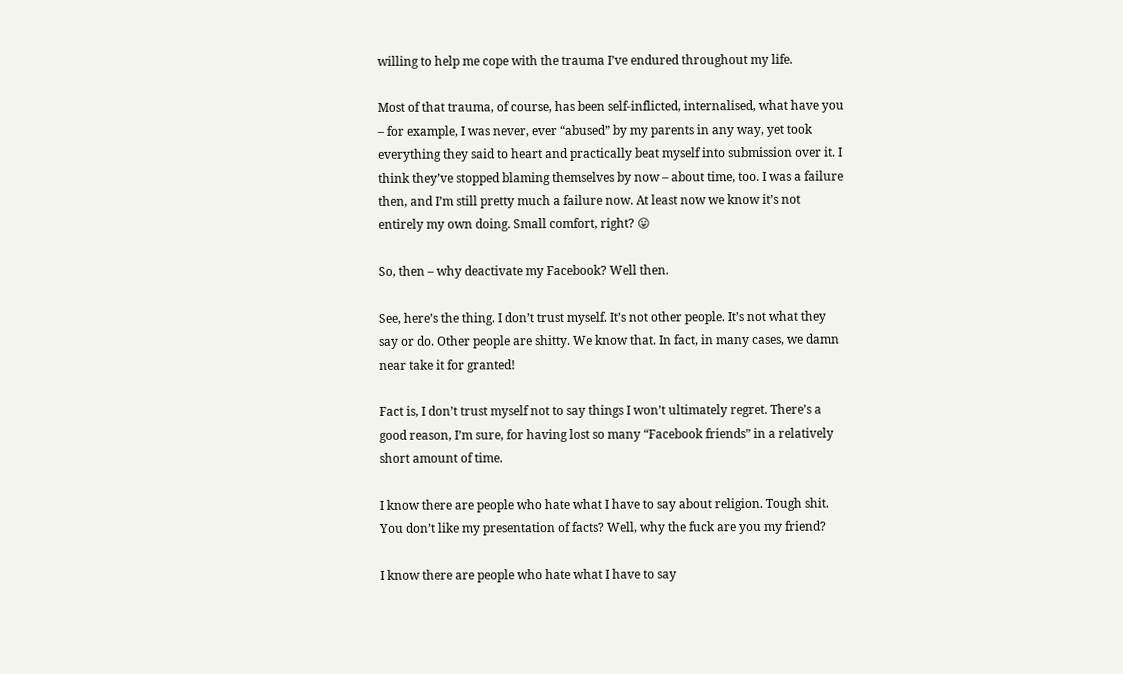willing to help me cope with the trauma I’ve endured throughout my life.

Most of that trauma, of course, has been self-inflicted, internalised, what have you – for example, I was never, ever “abused” by my parents in any way, yet took everything they said to heart and practically beat myself into submission over it. I think they’ve stopped blaming themselves by now – about time, too. I was a failure then, and I’m still pretty much a failure now. At least now we know it’s not entirely my own doing. Small comfort, right? 😛

So, then – why deactivate my Facebook? Well then.

See, here’s the thing. I don’t trust myself. It’s not other people. It’s not what they say or do. Other people are shitty. We know that. In fact, in many cases, we damn near take it for granted!

Fact is, I don’t trust myself not to say things I won’t ultimately regret. There’s a good reason, I’m sure, for having lost so many “Facebook friends” in a relatively short amount of time.

I know there are people who hate what I have to say about religion. Tough shit. You don’t like my presentation of facts? Well, why the fuck are you my friend?

I know there are people who hate what I have to say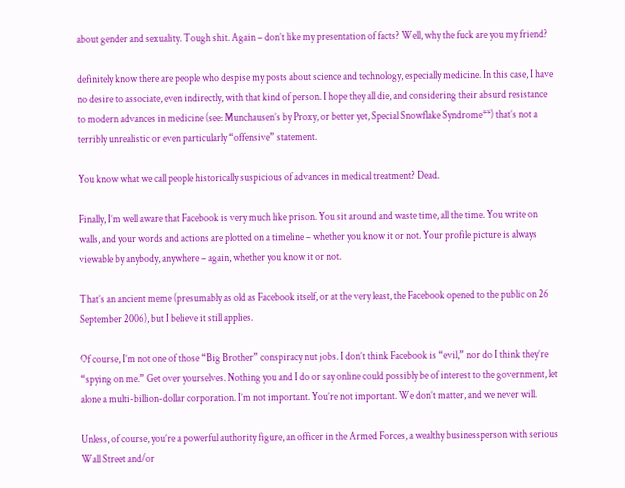about gender and sexuality. Tough shit. Again – don’t like my presentation of facts? Well, why the fuck are you my friend?

definitely know there are people who despise my posts about science and technology, especially medicine. In this case, I have no desire to associate, even indirectly, with that kind of person. I hope they all die, and considering their absurd resistance to modern advances in medicine (see: Munchausen’s by Proxy, or better yet, Special Snowflake Syndrome**) that’s not a terribly unrealistic or even particularly “offensive” statement.

You know what we call people historically suspicious of advances in medical treatment? Dead.

Finally, I’m well aware that Facebook is very much like prison. You sit around and waste time, all the time. You write on walls, and your words and actions are plotted on a timeline – whether you know it or not. Your profile picture is always viewable by anybody, anywhere – again, whether you know it or not.

That’s an ancient meme (presumably as old as Facebook itself, or at the very least, the Facebook opened to the public on 26 September 2006), but I believe it still applies.

Of course, I’m not one of those “Big Brother” conspiracy nut jobs. I don’t think Facebook is “evil,” nor do I think they’re “spying on me.” Get over yourselves. Nothing you and I do or say online could possibly be of interest to the government, let alone a multi-billion-dollar corporation. I’m not important. You’re not important. We don’t matter, and we never will.

Unless, of course, you’re a powerful authority figure, an officer in the Armed Forces, a wealthy businessperson with serious Wall Street and/or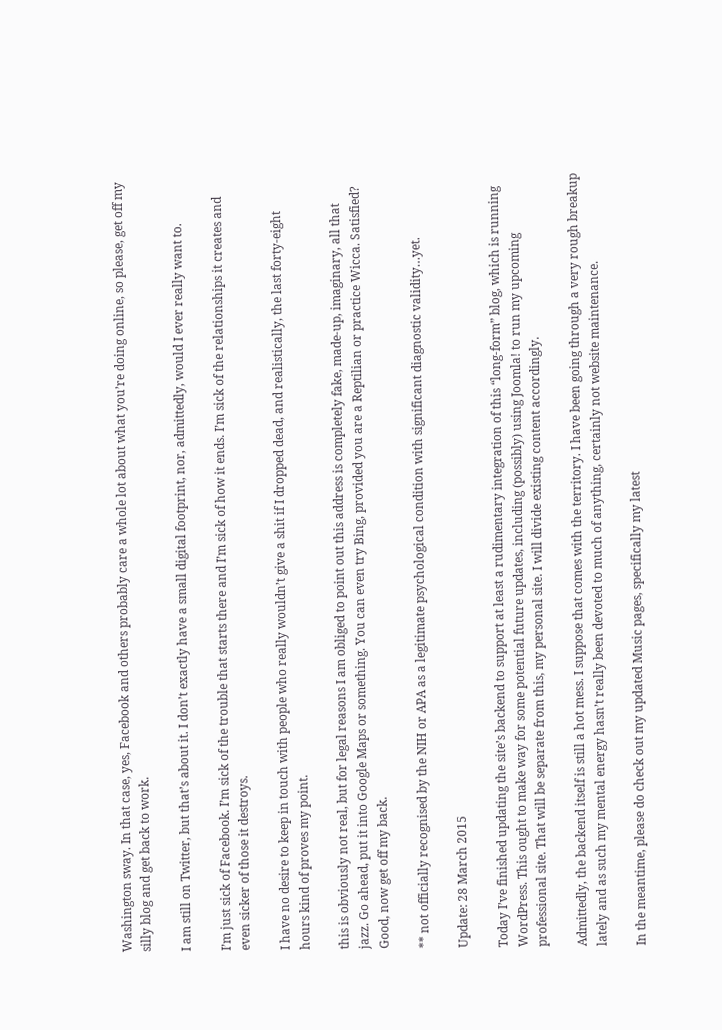Washington sway. In that case, yes, Facebook and others probably care a whole lot about what you’re doing online, so please, get off my silly blog and get back to work.

I am still on Twitter, but that’s about it. I don’t exactly have a small digital footprint, nor, admittedly, would I ever really want to.

I’m just sick of Facebook. I’m sick of the trouble that starts there and I’m sick of how it ends. I’m sick of the relationships it creates and even sicker of those it destroys.

I have no desire to keep in touch with people who really wouldn’t give a shit if I dropped dead, and realistically, the last forty-eight hours kind of proves my point.

this is obviously not real, but for legal reasons I am obliged to point out this address is completely fake, made-up, imaginary, all that jazz. Go ahead, put it into Google Maps or something. You can even try Bing, provided you are a Reptilian or practice Wicca. Satisfied? Good, now get off my back.

** not officially recognised by the NIH or APA as a legitimate psychological condition with significant diagnostic validity…yet.

Update: 28 March 2015

Today I’ve finished updating the site’s backend to support at least a rudimentary integration of this “long-form” blog, which is running WordPress. This ought to make way for some potential future updates, including (possibly) using Joomla! to run my upcoming professional site. That will be separate from this, my personal site. I will divide existing content accordingly.

Admittedly, the backend itself is still a hot mess. I suppose that comes with the territory. I have been going through a very rough breakup lately and as such my mental energy hasn’t really been devoted to much of anything, certainly not website maintenance.

In the meantime, please do check out my updated Music pages, specifically my latest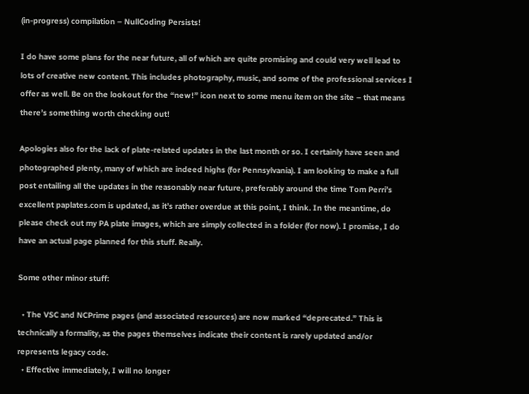(in-progress) compilation – NullCoding Persists!

I do have some plans for the near future, all of which are quite promising and could very well lead to lots of creative new content. This includes photography, music, and some of the professional services I offer as well. Be on the lookout for the “new!” icon next to some menu item on the site – that means there’s something worth checking out!

Apologies also for the lack of plate-related updates in the last month or so. I certainly have seen and photographed plenty, many of which are indeed highs (for Pennsylvania). I am looking to make a full post entailing all the updates in the reasonably near future, preferably around the time Tom Perri’s excellent paplates.com is updated, as it’s rather overdue at this point, I think. In the meantime, do please check out my PA plate images, which are simply collected in a folder (for now). I promise, I do have an actual page planned for this stuff. Really.

Some other minor stuff:

  • The VSC and NCPrime pages (and associated resources) are now marked “deprecated.” This is technically a formality, as the pages themselves indicate their content is rarely updated and/or represents legacy code.
  • Effective immediately, I will no longer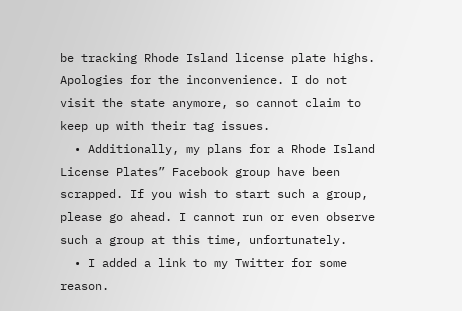be tracking Rhode Island license plate highs. Apologies for the inconvenience. I do not visit the state anymore, so cannot claim to keep up with their tag issues.
  • Additionally, my plans for a Rhode Island License Plates” Facebook group have been scrapped. If you wish to start such a group, please go ahead. I cannot run or even observe such a group at this time, unfortunately.
  • I added a link to my Twitter for some reason.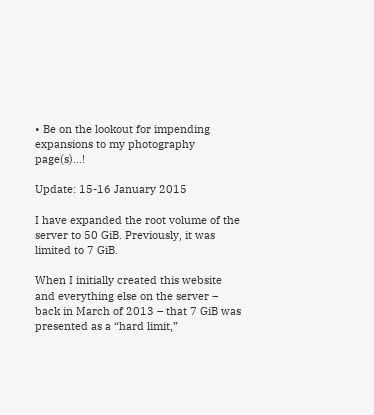• Be on the lookout for impending expansions to my photography page(s)…!

Update: 15-16 January 2015

I have expanded the root volume of the server to 50 GiB. Previously, it was limited to 7 GiB.

When I initially created this website and everything else on the server – back in March of 2013 – that 7 GiB was presented as a “hard limit,”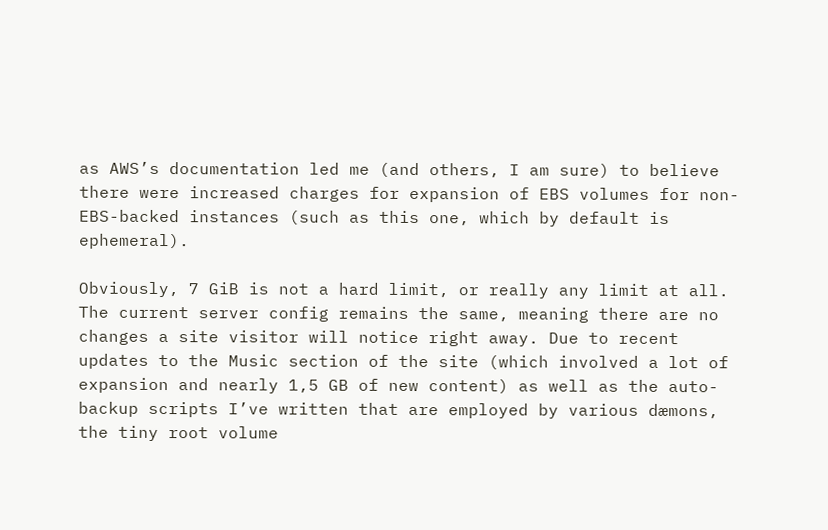as AWS’s documentation led me (and others, I am sure) to believe there were increased charges for expansion of EBS volumes for non-EBS-backed instances (such as this one, which by default is ephemeral).

Obviously, 7 GiB is not a hard limit, or really any limit at all. The current server config remains the same, meaning there are no changes a site visitor will notice right away. Due to recent updates to the Music section of the site (which involved a lot of expansion and nearly 1,5 GB of new content) as well as the auto-backup scripts I’ve written that are employed by various dæmons, the tiny root volume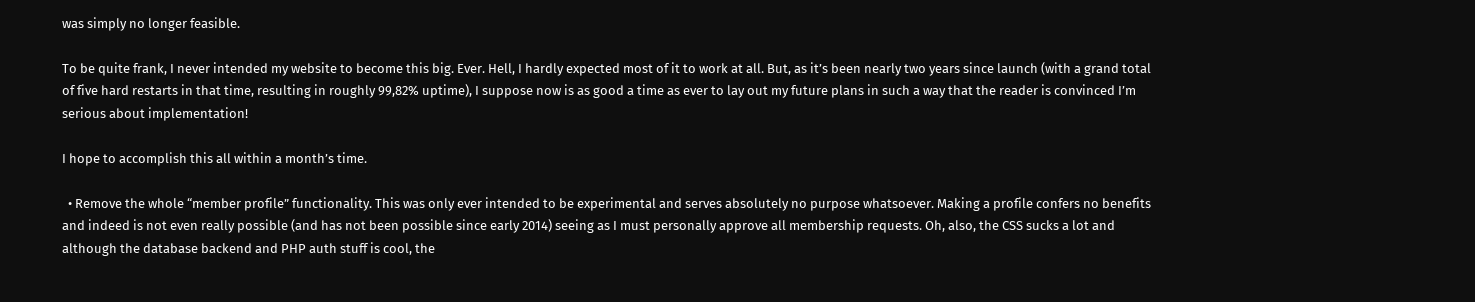was simply no longer feasible.

To be quite frank, I never intended my website to become this big. Ever. Hell, I hardly expected most of it to work at all. But, as it’s been nearly two years since launch (with a grand total of five hard restarts in that time, resulting in roughly 99,82% uptime), I suppose now is as good a time as ever to lay out my future plans in such a way that the reader is convinced I’m serious about implementation!

I hope to accomplish this all within a month’s time.

  • Remove the whole “member profile” functionality. This was only ever intended to be experimental and serves absolutely no purpose whatsoever. Making a profile confers no benefits and indeed is not even really possible (and has not been possible since early 2014) seeing as I must personally approve all membership requests. Oh, also, the CSS sucks a lot and although the database backend and PHP auth stuff is cool, the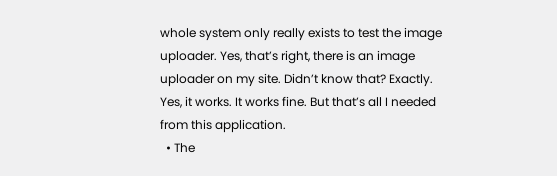whole system only really exists to test the image uploader. Yes, that’s right, there is an image uploader on my site. Didn’t know that? Exactly. Yes, it works. It works fine. But that’s all I needed from this application.
  • The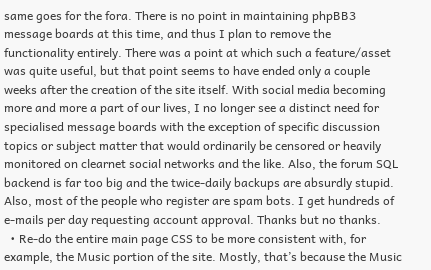same goes for the fora. There is no point in maintaining phpBB3 message boards at this time, and thus I plan to remove the functionality entirely. There was a point at which such a feature/asset was quite useful, but that point seems to have ended only a couple weeks after the creation of the site itself. With social media becoming more and more a part of our lives, I no longer see a distinct need for specialised message boards with the exception of specific discussion topics or subject matter that would ordinarily be censored or heavily monitored on clearnet social networks and the like. Also, the forum SQL backend is far too big and the twice-daily backups are absurdly stupid. Also, most of the people who register are spam bots. I get hundreds of e-mails per day requesting account approval. Thanks but no thanks.
  • Re-do the entire main page CSS to be more consistent with, for example, the Music portion of the site. Mostly, that’s because the Music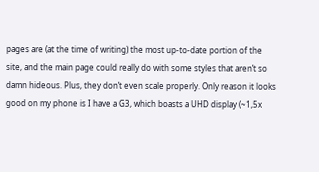pages are (at the time of writing) the most up-to-date portion of the site, and the main page could really do with some styles that aren’t so damn hideous. Plus, they don’t even scale properly. Only reason it looks good on my phone is I have a G3, which boasts a UHD display (~1,5x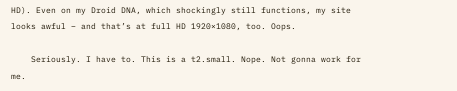HD). Even on my Droid DNA, which shockingly still functions, my site looks awful – and that’s at full HD 1920×1080, too. Oops.

    Seriously. I have to. This is a t2.small. Nope. Not gonna work for me.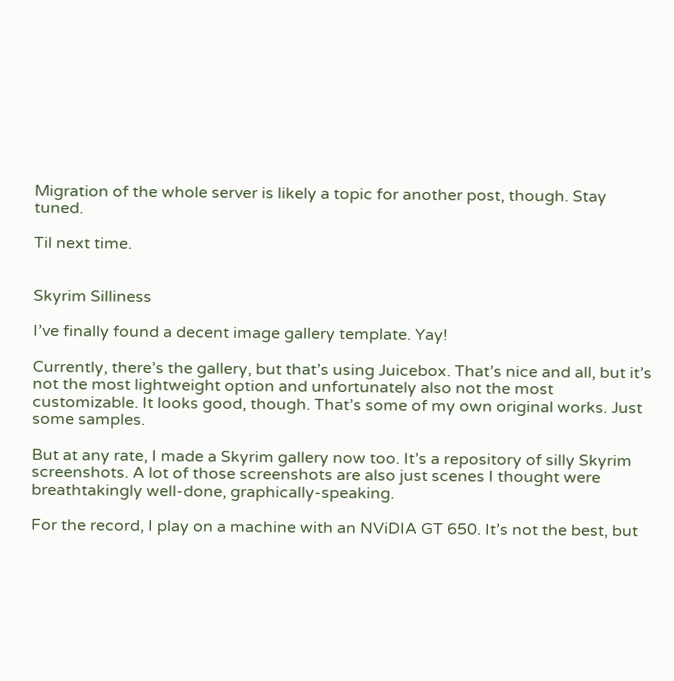Migration of the whole server is likely a topic for another post, though. Stay tuned.

Til next time.


Skyrim Silliness

I’ve finally found a decent image gallery template. Yay!

Currently, there’s the gallery, but that’s using Juicebox. That’s nice and all, but it’s not the most lightweight option and unfortunately also not the most customizable. It looks good, though. That’s some of my own original works. Just some samples.

But at any rate, I made a Skyrim gallery now too. It’s a repository of silly Skyrim screenshots. A lot of those screenshots are also just scenes I thought were breathtakingly well-done, graphically-speaking.

For the record, I play on a machine with an NViDIA GT 650. It’s not the best, but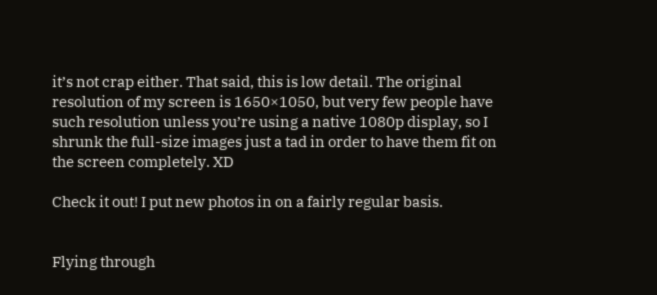it’s not crap either. That said, this is low detail. The original resolution of my screen is 1650×1050, but very few people have such resolution unless you’re using a native 1080p display, so I shrunk the full-size images just a tad in order to have them fit on the screen completely. XD

Check it out! I put new photos in on a fairly regular basis.


Flying through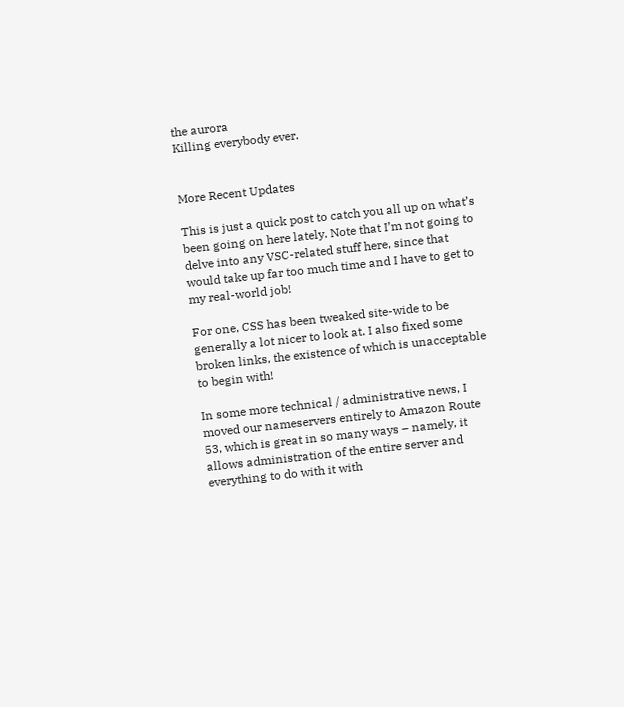the aurora
Killing everybody ever.


More Recent Updates

This is just a quick post to catch you all up on what’s been going on here lately. Note that I’m not going to delve into any VSC-related stuff here, since that would take up far too much time and I have to get to my real-world job!

For one, CSS has been tweaked site-wide to be generally a lot nicer to look at. I also fixed some broken links, the existence of which is unacceptable to begin with!

In some more technical / administrative news, I moved our nameservers entirely to Amazon Route 53, which is great in so many ways – namely, it allows administration of the entire server and everything to do with it with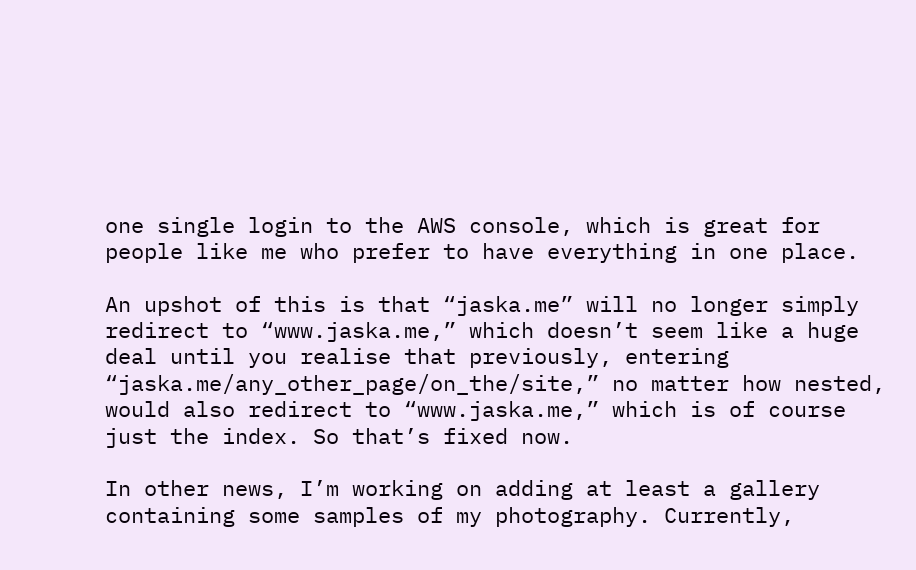one single login to the AWS console, which is great for people like me who prefer to have everything in one place.

An upshot of this is that “jaska.me” will no longer simply redirect to “www.jaska.me,” which doesn’t seem like a huge deal until you realise that previously, entering “jaska.me/any_other_page/on_the/site,” no matter how nested, would also redirect to “www.jaska.me,” which is of course just the index. So that’s fixed now.

In other news, I’m working on adding at least a gallery containing some samples of my photography. Currently,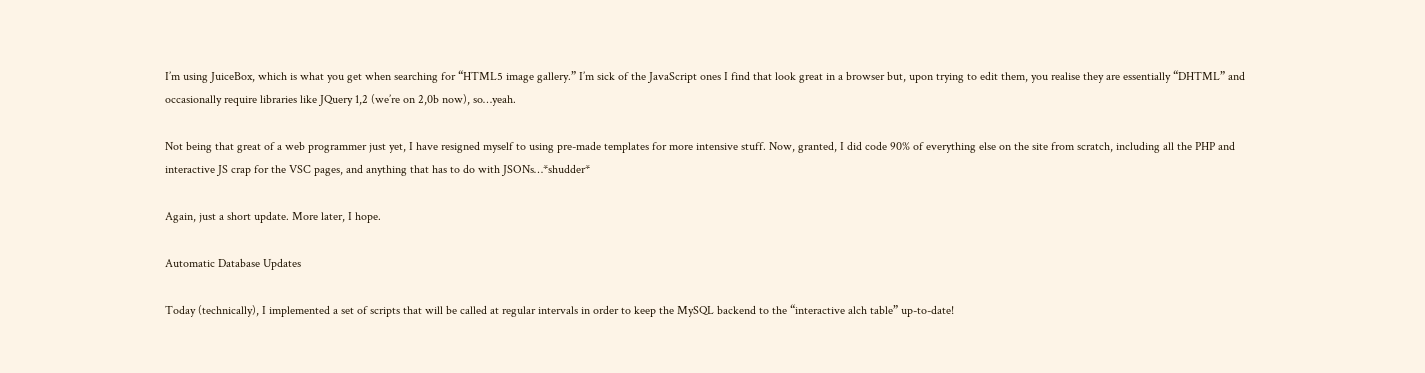I’m using JuiceBox, which is what you get when searching for “HTML5 image gallery.” I’m sick of the JavaScript ones I find that look great in a browser but, upon trying to edit them, you realise they are essentially “DHTML” and occasionally require libraries like JQuery 1,2 (we’re on 2,0b now), so…yeah.

Not being that great of a web programmer just yet, I have resigned myself to using pre-made templates for more intensive stuff. Now, granted, I did code 90% of everything else on the site from scratch, including all the PHP and interactive JS crap for the VSC pages, and anything that has to do with JSONs…*shudder*

Again, just a short update. More later, I hope.

Automatic Database Updates

Today (technically), I implemented a set of scripts that will be called at regular intervals in order to keep the MySQL backend to the “interactive alch table” up-to-date!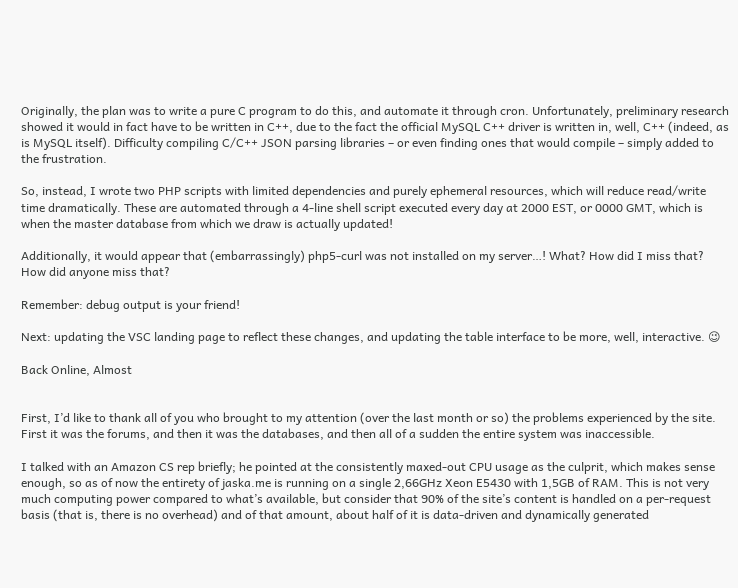Originally, the plan was to write a pure C program to do this, and automate it through cron. Unfortunately, preliminary research showed it would in fact have to be written in C++, due to the fact the official MySQL C++ driver is written in, well, C++ (indeed, as is MySQL itself). Difficulty compiling C/C++ JSON parsing libraries – or even finding ones that would compile – simply added to the frustration.

So, instead, I wrote two PHP scripts with limited dependencies and purely ephemeral resources, which will reduce read/write time dramatically. These are automated through a 4-line shell script executed every day at 2000 EST, or 0000 GMT, which is when the master database from which we draw is actually updated!

Additionally, it would appear that (embarrassingly) php5-curl was not installed on my server…! What? How did I miss that? How did anyone miss that?

Remember: debug output is your friend!

Next: updating the VSC landing page to reflect these changes, and updating the table interface to be more, well, interactive. 😉

Back Online, Almost


First, I’d like to thank all of you who brought to my attention (over the last month or so) the problems experienced by the site. First it was the forums, and then it was the databases, and then all of a sudden the entire system was inaccessible.

I talked with an Amazon CS rep briefly; he pointed at the consistently maxed-out CPU usage as the culprit, which makes sense enough, so as of now the entirety of jaska.me is running on a single 2,66GHz Xeon E5430 with 1,5GB of RAM. This is not very much computing power compared to what’s available, but consider that 90% of the site’s content is handled on a per-request basis (that is, there is no overhead) and of that amount, about half of it is data-driven and dynamically generated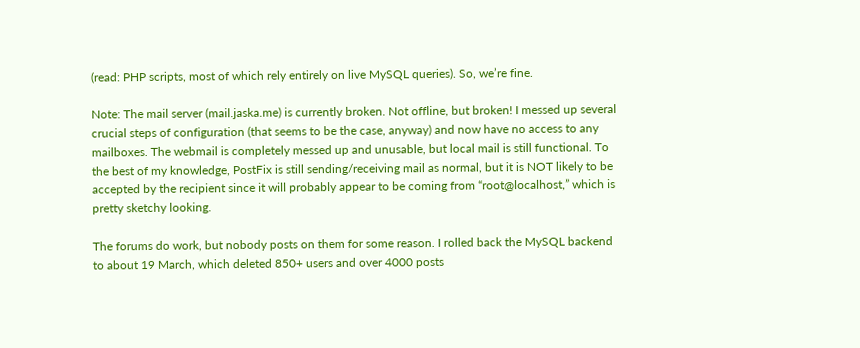(read: PHP scripts, most of which rely entirely on live MySQL queries). So, we’re fine.

Note: The mail server (mail.jaska.me) is currently broken. Not offline, but broken! I messed up several crucial steps of configuration (that seems to be the case, anyway) and now have no access to any mailboxes. The webmail is completely messed up and unusable, but local mail is still functional. To the best of my knowledge, PostFix is still sending/receiving mail as normal, but it is NOT likely to be accepted by the recipient since it will probably appear to be coming from “root@localhost,” which is pretty sketchy looking.

The forums do work, but nobody posts on them for some reason. I rolled back the MySQL backend to about 19 March, which deleted 850+ users and over 4000 posts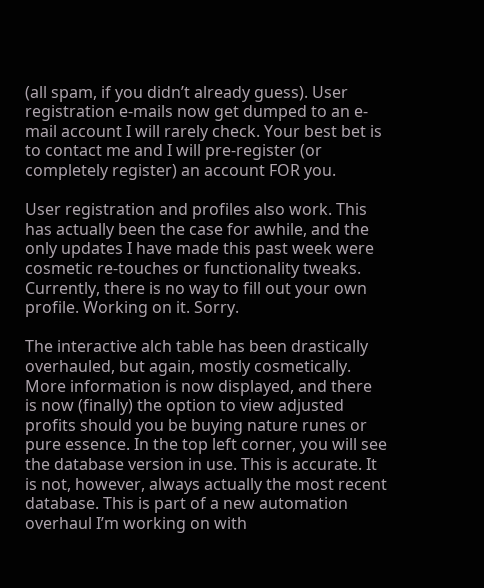(all spam, if you didn’t already guess). User registration e-mails now get dumped to an e-mail account I will rarely check. Your best bet is to contact me and I will pre-register (or completely register) an account FOR you.

User registration and profiles also work. This has actually been the case for awhile, and the only updates I have made this past week were cosmetic re-touches or functionality tweaks. Currently, there is no way to fill out your own profile. Working on it. Sorry.

The interactive alch table has been drastically overhauled, but again, mostly cosmetically. More information is now displayed, and there is now (finally) the option to view adjusted profits should you be buying nature runes or pure essence. In the top left corner, you will see the database version in use. This is accurate. It is not, however, always actually the most recent database. This is part of a new automation overhaul I’m working on with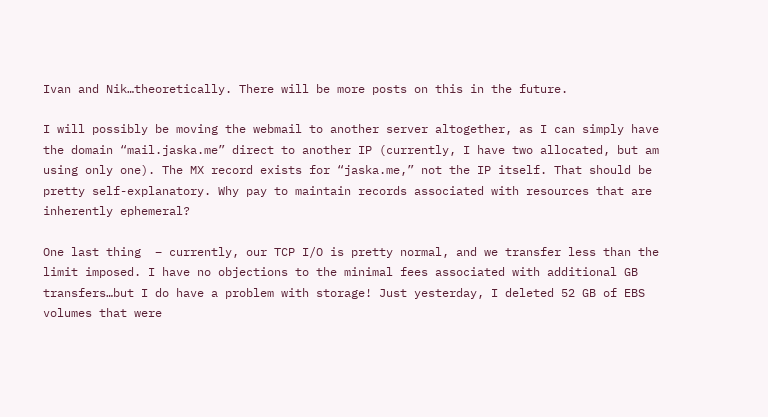Ivan and Nik…theoretically. There will be more posts on this in the future.

I will possibly be moving the webmail to another server altogether, as I can simply have the domain “mail.jaska.me” direct to another IP (currently, I have two allocated, but am using only one). The MX record exists for “jaska.me,” not the IP itself. That should be pretty self-explanatory. Why pay to maintain records associated with resources that are inherently ephemeral?

One last thing  – currently, our TCP I/O is pretty normal, and we transfer less than the limit imposed. I have no objections to the minimal fees associated with additional GB transfers…but I do have a problem with storage! Just yesterday, I deleted 52 GB of EBS volumes that were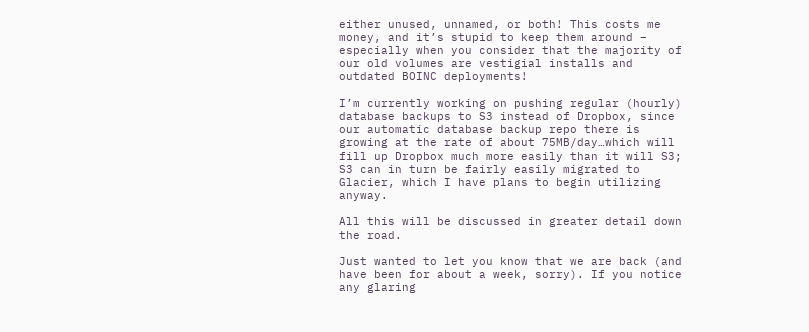either unused, unnamed, or both! This costs me money, and it’s stupid to keep them around – especially when you consider that the majority of our old volumes are vestigial installs and outdated BOINC deployments!

I’m currently working on pushing regular (hourly) database backups to S3 instead of Dropbox, since our automatic database backup repo there is growing at the rate of about 75MB/day…which will fill up Dropbox much more easily than it will S3; S3 can in turn be fairly easily migrated to Glacier, which I have plans to begin utilizing anyway.

All this will be discussed in greater detail down the road.

Just wanted to let you know that we are back (and have been for about a week, sorry). If you notice any glaring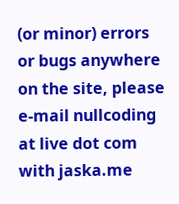(or minor) errors or bugs anywhere on the site, please e-mail nullcoding at live dot com with jaska.me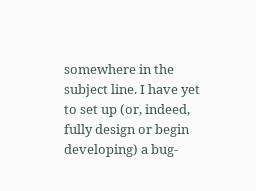somewhere in the subject line. I have yet to set up (or, indeed, fully design or begin developing) a bug-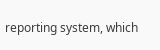reporting system, which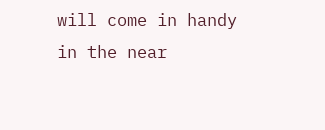will come in handy in the near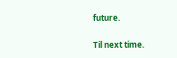future.

Til next time.